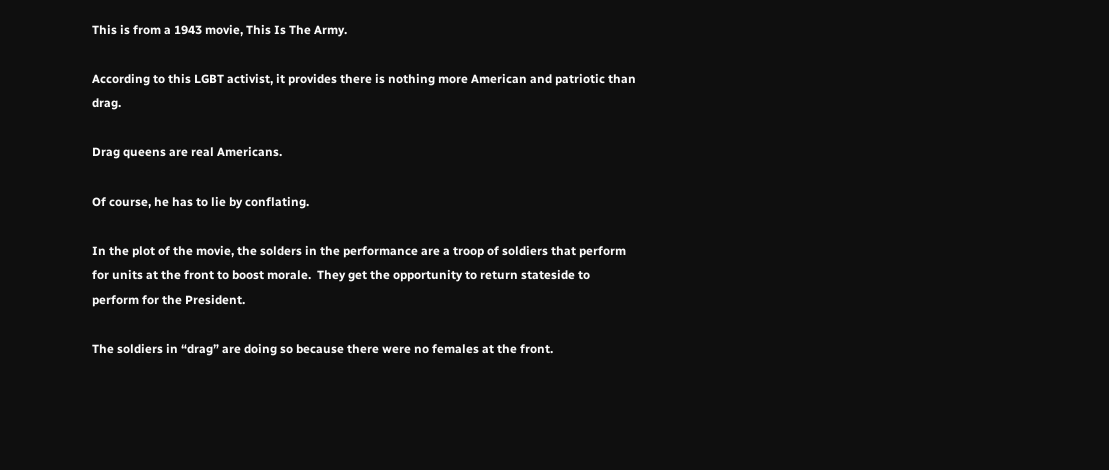This is from a 1943 movie, This Is The Army.

According to this LGBT activist, it provides there is nothing more American and patriotic than drag.

Drag queens are real Americans.

Of course, he has to lie by conflating.

In the plot of the movie, the solders in the performance are a troop of soldiers that perform for units at the front to boost morale.  They get the opportunity to return stateside to perform for the President.

The soldiers in “drag” are doing so because there were no females at the front.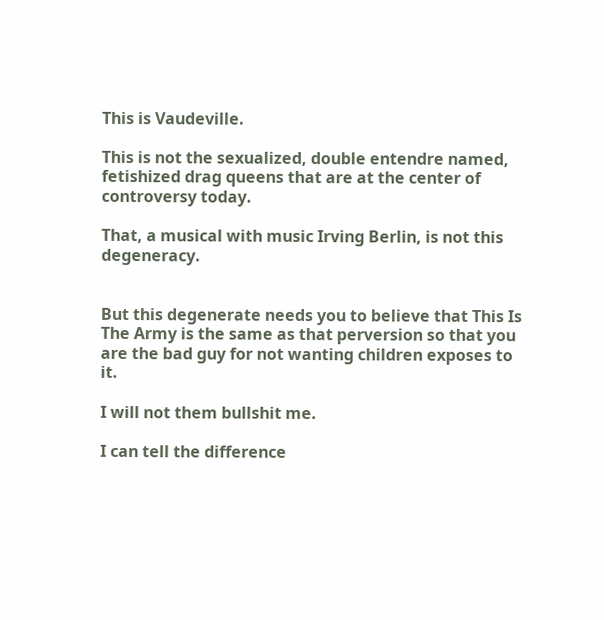This is Vaudeville.

This is not the sexualized, double entendre named, fetishized drag queens that are at the center of controversy today.

That, a musical with music Irving Berlin, is not this degeneracy.


But this degenerate needs you to believe that This Is The Army is the same as that perversion so that you are the bad guy for not wanting children exposes to it.

I will not them bullshit me.

I can tell the difference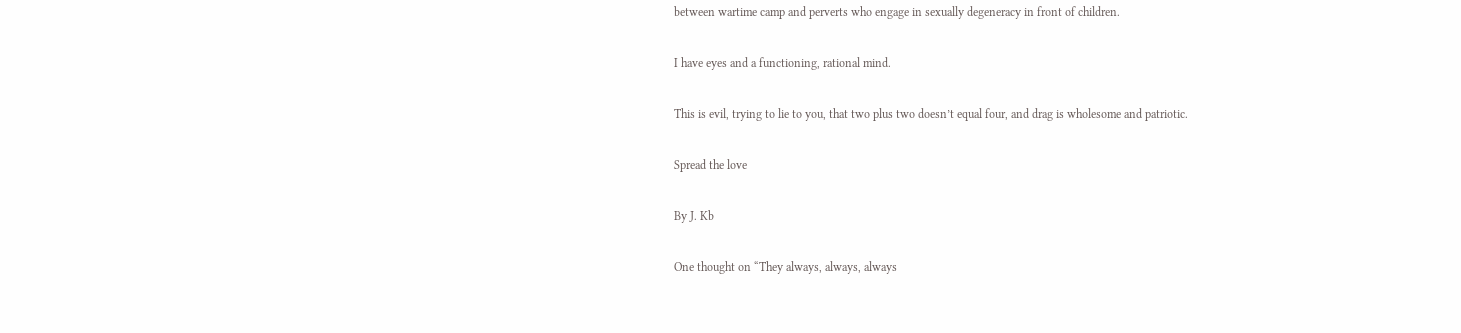between wartime camp and perverts who engage in sexually degeneracy in front of children.

I have eyes and a functioning, rational mind.

This is evil, trying to lie to you, that two plus two doesn’t equal four, and drag is wholesome and patriotic.

Spread the love

By J. Kb

One thought on “They always, always, always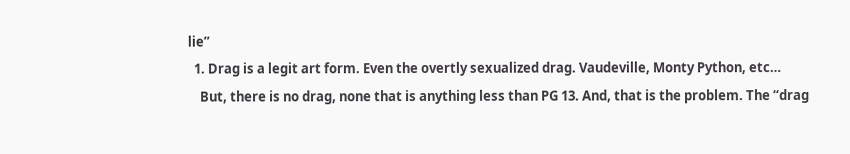lie”
  1. Drag is a legit art form. Even the overtly sexualized drag. Vaudeville, Monty Python, etc…
    But, there is no drag, none that is anything less than PG 13. And, that is the problem. The “drag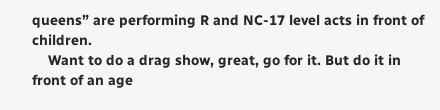queens” are performing R and NC-17 level acts in front of children.
    Want to do a drag show, great, go for it. But do it in front of an age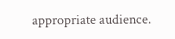appropriate audience.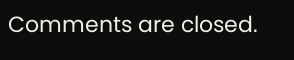Comments are closed.